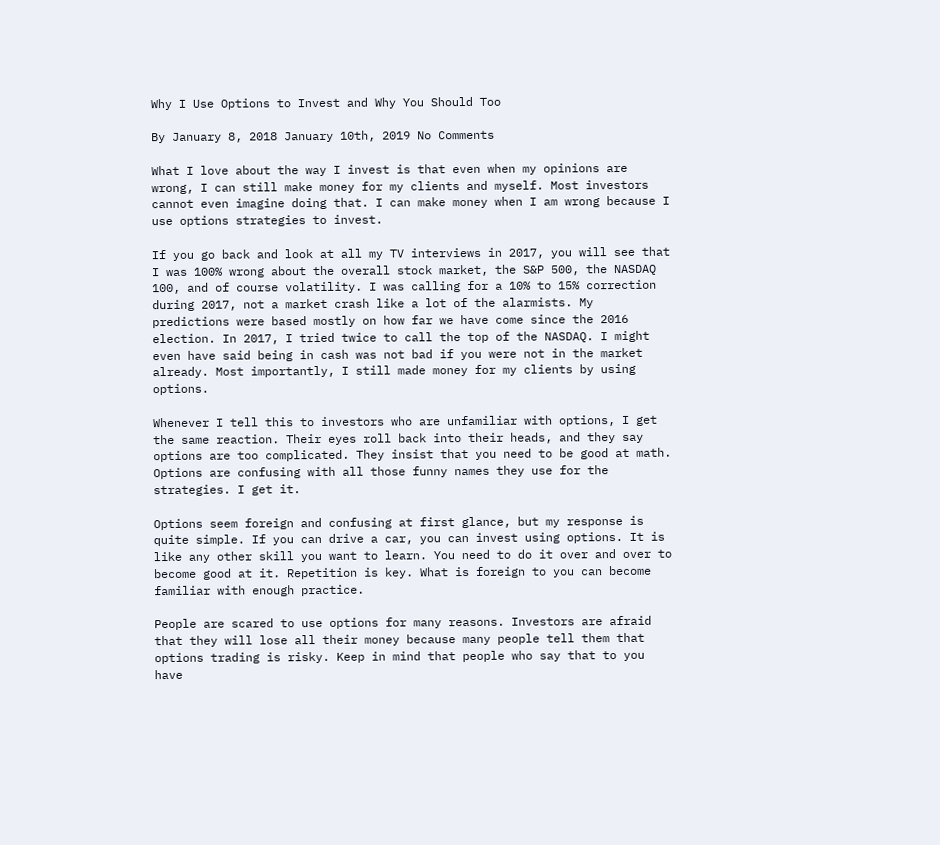Why I Use Options to Invest and Why You Should Too

By January 8, 2018 January 10th, 2019 No Comments

What I love about the way I invest is that even when my opinions are wrong, I can still make money for my clients and myself. Most investors cannot even imagine doing that. I can make money when I am wrong because I use options strategies to invest.

If you go back and look at all my TV interviews in 2017, you will see that I was 100% wrong about the overall stock market, the S&P 500, the NASDAQ 100, and of course volatility. I was calling for a 10% to 15% correction during 2017, not a market crash like a lot of the alarmists. My predictions were based mostly on how far we have come since the 2016 election. In 2017, I tried twice to call the top of the NASDAQ. I might even have said being in cash was not bad if you were not in the market already. Most importantly, I still made money for my clients by using options.

Whenever I tell this to investors who are unfamiliar with options, I get the same reaction. Their eyes roll back into their heads, and they say options are too complicated. They insist that you need to be good at math. Options are confusing with all those funny names they use for the strategies. I get it.

Options seem foreign and confusing at first glance, but my response is quite simple. If you can drive a car, you can invest using options. It is like any other skill you want to learn. You need to do it over and over to become good at it. Repetition is key. What is foreign to you can become familiar with enough practice.

People are scared to use options for many reasons. Investors are afraid that they will lose all their money because many people tell them that options trading is risky. Keep in mind that people who say that to you have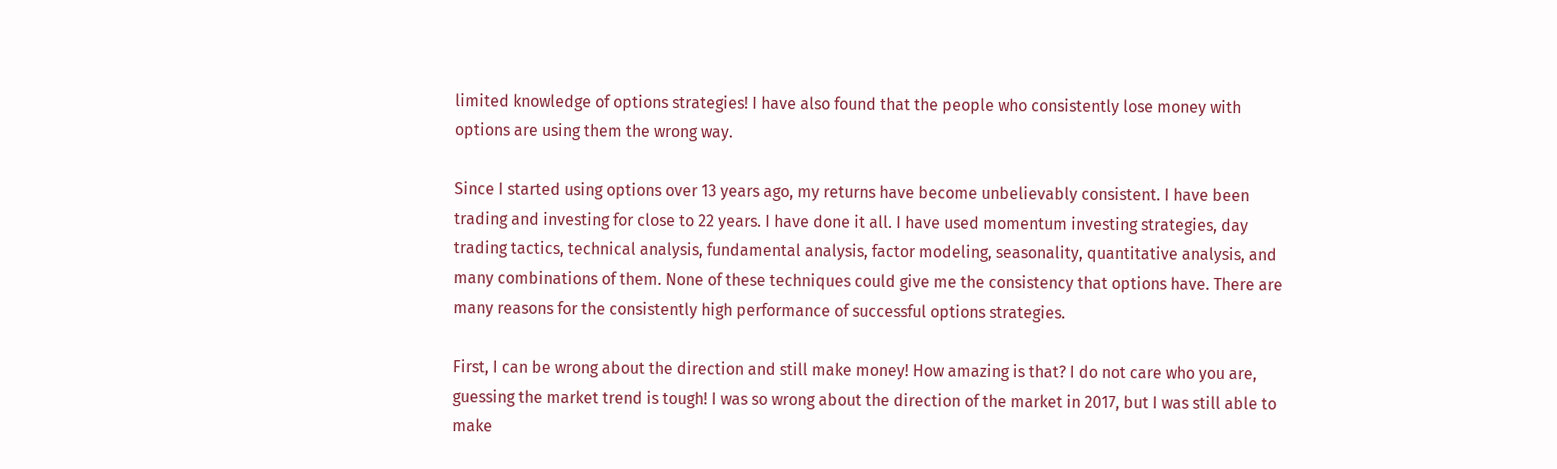limited knowledge of options strategies! I have also found that the people who consistently lose money with options are using them the wrong way.

Since I started using options over 13 years ago, my returns have become unbelievably consistent. I have been trading and investing for close to 22 years. I have done it all. I have used momentum investing strategies, day trading tactics, technical analysis, fundamental analysis, factor modeling, seasonality, quantitative analysis, and many combinations of them. None of these techniques could give me the consistency that options have. There are many reasons for the consistently high performance of successful options strategies.

First, I can be wrong about the direction and still make money! How amazing is that? I do not care who you are, guessing the market trend is tough! I was so wrong about the direction of the market in 2017, but I was still able to make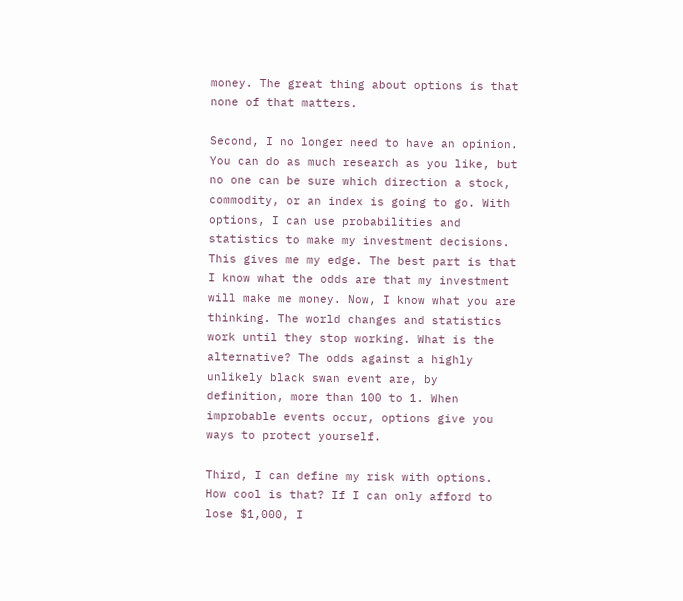money. The great thing about options is that none of that matters.

Second, I no longer need to have an opinion. You can do as much research as you like, but no one can be sure which direction a stock, commodity, or an index is going to go. With options, I can use probabilities and statistics to make my investment decisions. This gives me my edge. The best part is that I know what the odds are that my investment will make me money. Now, I know what you are thinking. The world changes and statistics work until they stop working. What is the alternative? The odds against a highly unlikely black swan event are, by definition, more than 100 to 1. When improbable events occur, options give you ways to protect yourself.

Third, I can define my risk with options. How cool is that? If I can only afford to lose $1,000, I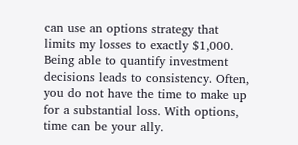can use an options strategy that limits my losses to exactly $1,000. Being able to quantify investment decisions leads to consistency. Often, you do not have the time to make up for a substantial loss. With options, time can be your ally.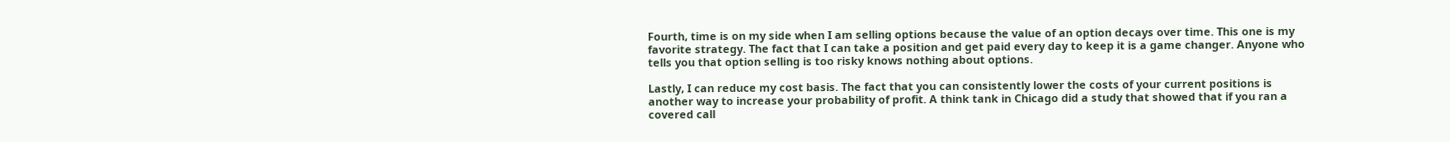Fourth, time is on my side when I am selling options because the value of an option decays over time. This one is my favorite strategy. The fact that I can take a position and get paid every day to keep it is a game changer. Anyone who tells you that option selling is too risky knows nothing about options.

Lastly, I can reduce my cost basis. The fact that you can consistently lower the costs of your current positions is another way to increase your probability of profit. A think tank in Chicago did a study that showed that if you ran a covered call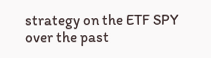strategy on the ETF SPY over the past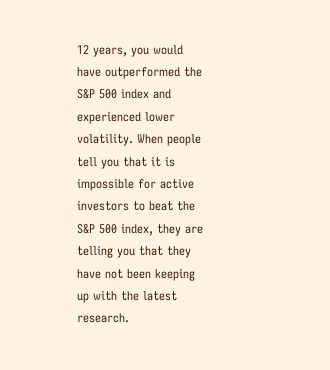12 years, you would have outperformed the S&P 500 index and experienced lower volatility. When people tell you that it is impossible for active investors to beat the S&P 500 index, they are telling you that they have not been keeping up with the latest research.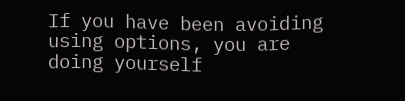If you have been avoiding using options, you are doing yourself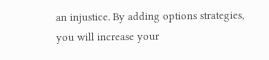an injustice. By adding options strategies, you will increase your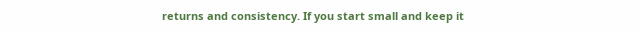returns and consistency. If you start small and keep it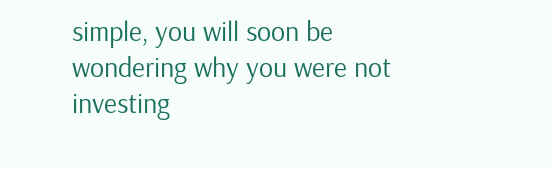simple, you will soon be wondering why you were not investing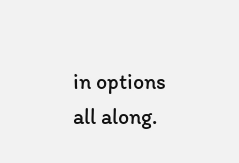in options all along.